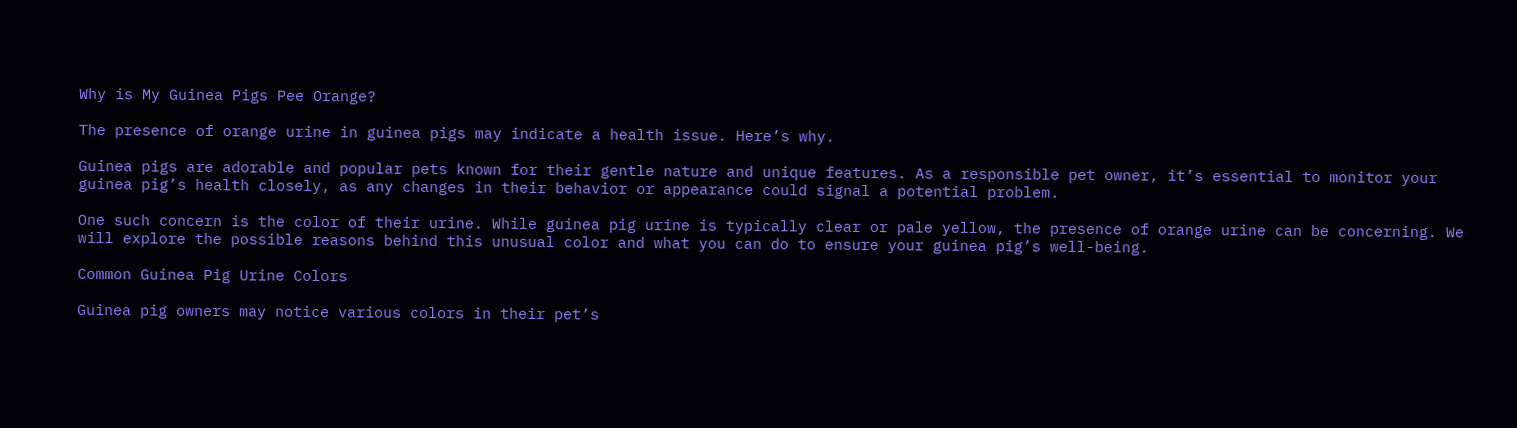Why is My Guinea Pigs Pee Orange?

The presence of orange urine in guinea pigs may indicate a health issue. Here’s why.

Guinea pigs are adorable and popular pets known for their gentle nature and unique features. As a responsible pet owner, it’s essential to monitor your guinea pig’s health closely, as any changes in their behavior or appearance could signal a potential problem.

One such concern is the color of their urine. While guinea pig urine is typically clear or pale yellow, the presence of orange urine can be concerning. We will explore the possible reasons behind this unusual color and what you can do to ensure your guinea pig’s well-being.

Common Guinea Pig Urine Colors

Guinea pig owners may notice various colors in their pet’s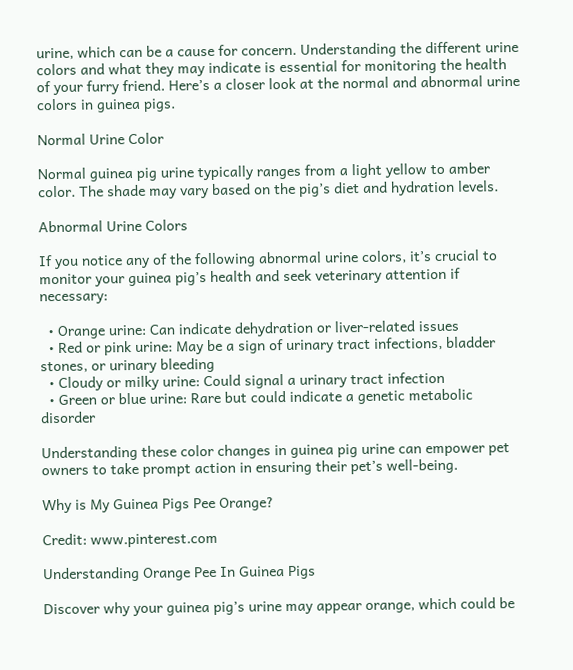urine, which can be a cause for concern. Understanding the different urine colors and what they may indicate is essential for monitoring the health of your furry friend. Here’s a closer look at the normal and abnormal urine colors in guinea pigs.

Normal Urine Color

Normal guinea pig urine typically ranges from a light yellow to amber color. The shade may vary based on the pig’s diet and hydration levels.

Abnormal Urine Colors

If you notice any of the following abnormal urine colors, it’s crucial to monitor your guinea pig’s health and seek veterinary attention if necessary:

  • Orange urine: Can indicate dehydration or liver-related issues
  • Red or pink urine: May be a sign of urinary tract infections, bladder stones, or urinary bleeding
  • Cloudy or milky urine: Could signal a urinary tract infection
  • Green or blue urine: Rare but could indicate a genetic metabolic disorder

Understanding these color changes in guinea pig urine can empower pet owners to take prompt action in ensuring their pet’s well-being.

Why is My Guinea Pigs Pee Orange?

Credit: www.pinterest.com

Understanding Orange Pee In Guinea Pigs

Discover why your guinea pig’s urine may appear orange, which could be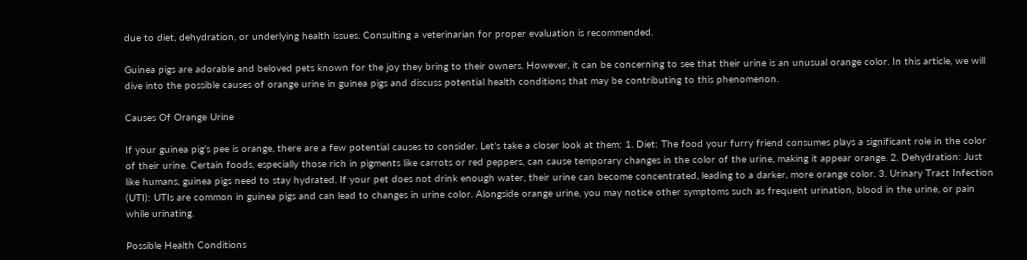due to diet, dehydration, or underlying health issues. Consulting a veterinarian for proper evaluation is recommended.

Guinea pigs are adorable and beloved pets known for the joy they bring to their owners. However, it can be concerning to see that their urine is an unusual orange color. In this article, we will dive into the possible causes of orange urine in guinea pigs and discuss potential health conditions that may be contributing to this phenomenon.

Causes Of Orange Urine

If your guinea pig’s pee is orange, there are a few potential causes to consider. Let’s take a closer look at them: 1. Diet: The food your furry friend consumes plays a significant role in the color of their urine. Certain foods, especially those rich in pigments like carrots or red peppers, can cause temporary changes in the color of the urine, making it appear orange. 2. Dehydration: Just like humans, guinea pigs need to stay hydrated. If your pet does not drink enough water, their urine can become concentrated, leading to a darker, more orange color. 3. Urinary Tract Infection (UTI): UTIs are common in guinea pigs and can lead to changes in urine color. Alongside orange urine, you may notice other symptoms such as frequent urination, blood in the urine, or pain while urinating.

Possible Health Conditions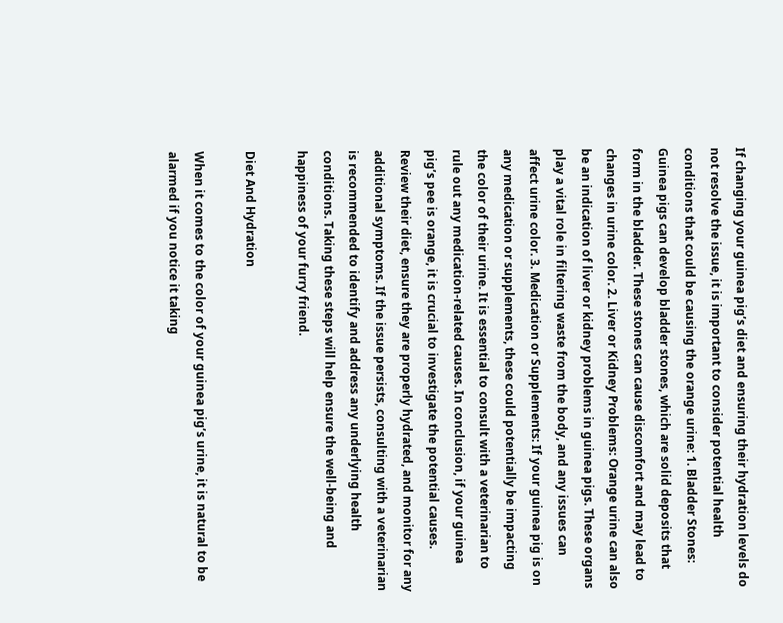If changing your guinea pig’s diet and ensuring their hydration levels do not resolve the issue, it is important to consider potential health conditions that could be causing the orange urine: 1. Bladder Stones: Guinea pigs can develop bladder stones, which are solid deposits that form in the bladder. These stones can cause discomfort and may lead to changes in urine color. 2. Liver or Kidney Problems: Orange urine can also be an indication of liver or kidney problems in guinea pigs. These organs play a vital role in filtering waste from the body, and any issues can affect urine color. 3. Medication or Supplements: If your guinea pig is on any medication or supplements, these could potentially be impacting the color of their urine. It is essential to consult with a veterinarian to rule out any medication-related causes. In conclusion, if your guinea pig’s pee is orange, it is crucial to investigate the potential causes. Review their diet, ensure they are properly hydrated, and monitor for any additional symptoms. If the issue persists, consulting with a veterinarian is recommended to identify and address any underlying health conditions. Taking these steps will help ensure the well-being and happiness of your furry friend.

Diet And Hydration

When it comes to the color of your guinea pig’s urine, it is natural to be alarmed if you notice it taking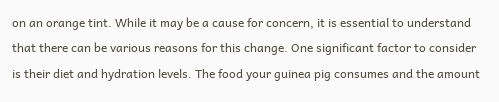on an orange tint. While it may be a cause for concern, it is essential to understand that there can be various reasons for this change. One significant factor to consider is their diet and hydration levels. The food your guinea pig consumes and the amount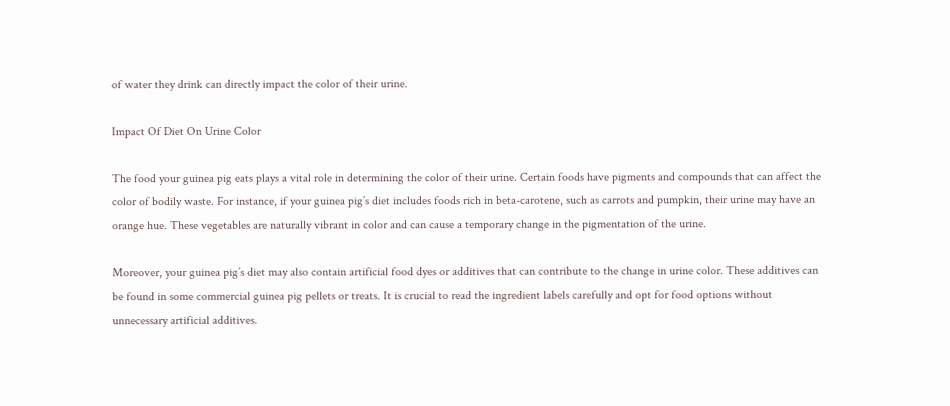of water they drink can directly impact the color of their urine.

Impact Of Diet On Urine Color

The food your guinea pig eats plays a vital role in determining the color of their urine. Certain foods have pigments and compounds that can affect the color of bodily waste. For instance, if your guinea pig’s diet includes foods rich in beta-carotene, such as carrots and pumpkin, their urine may have an orange hue. These vegetables are naturally vibrant in color and can cause a temporary change in the pigmentation of the urine.

Moreover, your guinea pig’s diet may also contain artificial food dyes or additives that can contribute to the change in urine color. These additives can be found in some commercial guinea pig pellets or treats. It is crucial to read the ingredient labels carefully and opt for food options without unnecessary artificial additives.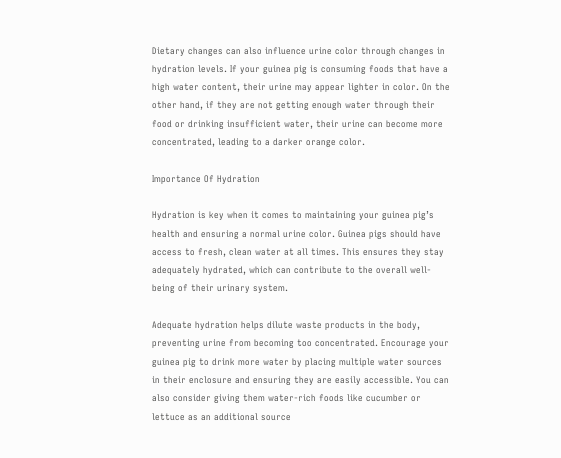Dietary changes can also influence urine color through changes in hydration levels. If your guinea pig is consuming foods that have a high water content, their urine may appear lighter in color. On the other hand, if they are not getting enough water through their food or drinking insufficient water, their urine can become more concentrated, leading to a darker orange color.

Importance Of Hydration

Hydration is key when it comes to maintaining your guinea pig’s health and ensuring a normal urine color. Guinea pigs should have access to fresh, clean water at all times. This ensures they stay adequately hydrated, which can contribute to the overall well-being of their urinary system.

Adequate hydration helps dilute waste products in the body, preventing urine from becoming too concentrated. Encourage your guinea pig to drink more water by placing multiple water sources in their enclosure and ensuring they are easily accessible. You can also consider giving them water-rich foods like cucumber or lettuce as an additional source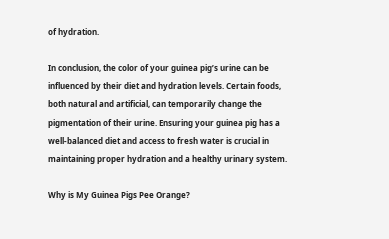of hydration.

In conclusion, the color of your guinea pig’s urine can be influenced by their diet and hydration levels. Certain foods, both natural and artificial, can temporarily change the pigmentation of their urine. Ensuring your guinea pig has a well-balanced diet and access to fresh water is crucial in maintaining proper hydration and a healthy urinary system.

Why is My Guinea Pigs Pee Orange?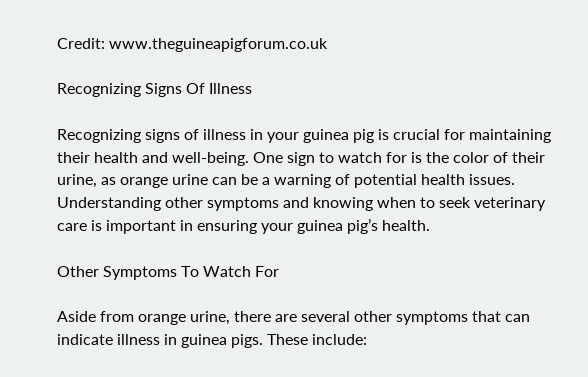Credit: www.theguineapigforum.co.uk

Recognizing Signs Of Illness

Recognizing signs of illness in your guinea pig is crucial for maintaining their health and well-being. One sign to watch for is the color of their urine, as orange urine can be a warning of potential health issues. Understanding other symptoms and knowing when to seek veterinary care is important in ensuring your guinea pig’s health.

Other Symptoms To Watch For

Aside from orange urine, there are several other symptoms that can indicate illness in guinea pigs. These include: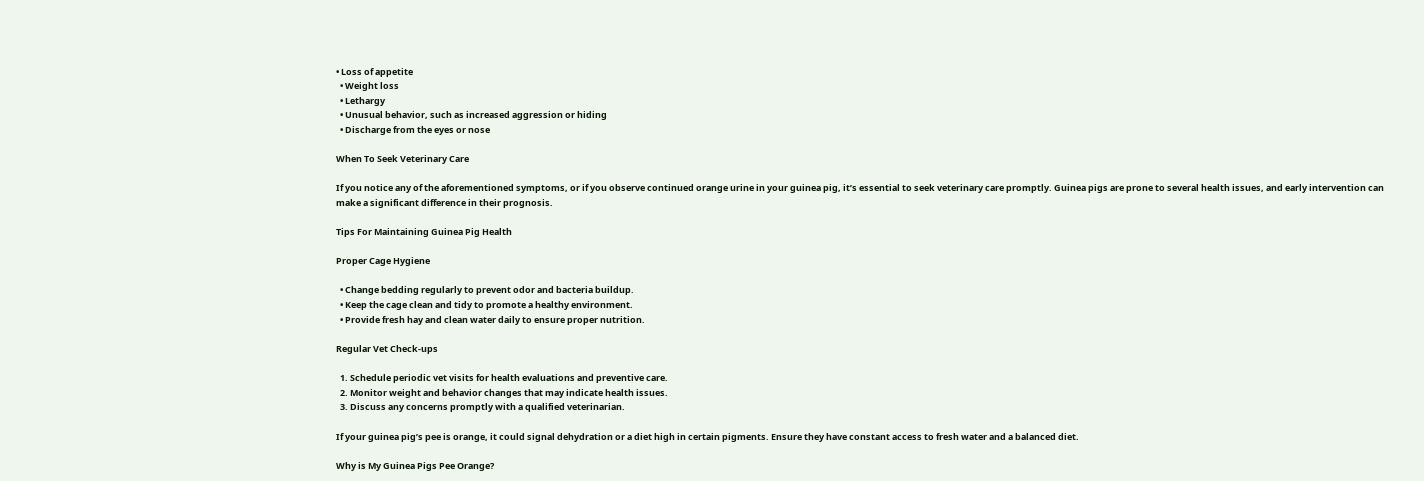• Loss of appetite
  • Weight loss
  • Lethargy
  • Unusual behavior, such as increased aggression or hiding
  • Discharge from the eyes or nose

When To Seek Veterinary Care

If you notice any of the aforementioned symptoms, or if you observe continued orange urine in your guinea pig, it’s essential to seek veterinary care promptly. Guinea pigs are prone to several health issues, and early intervention can make a significant difference in their prognosis.

Tips For Maintaining Guinea Pig Health

Proper Cage Hygiene

  • Change bedding regularly to prevent odor and bacteria buildup.
  • Keep the cage clean and tidy to promote a healthy environment.
  • Provide fresh hay and clean water daily to ensure proper nutrition.

Regular Vet Check-ups

  1. Schedule periodic vet visits for health evaluations and preventive care.
  2. Monitor weight and behavior changes that may indicate health issues.
  3. Discuss any concerns promptly with a qualified veterinarian.

If your guinea pig’s pee is orange, it could signal dehydration or a diet high in certain pigments. Ensure they have constant access to fresh water and a balanced diet.

Why is My Guinea Pigs Pee Orange?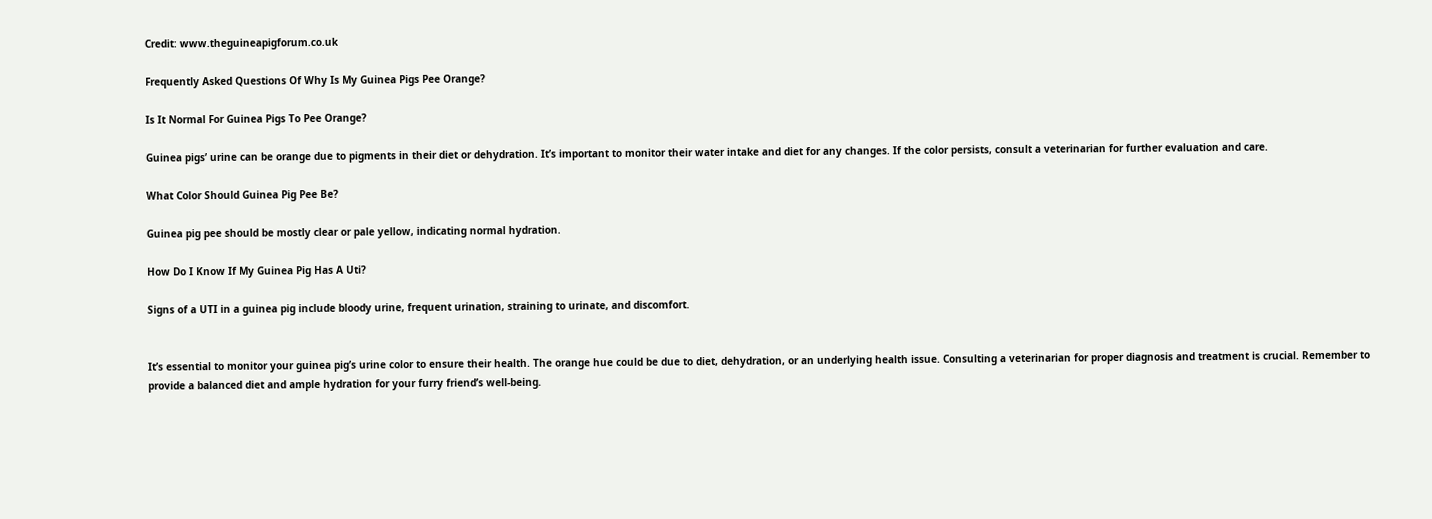Credit: www.theguineapigforum.co.uk

Frequently Asked Questions Of Why Is My Guinea Pigs Pee Orange?

Is It Normal For Guinea Pigs To Pee Orange?

Guinea pigs’ urine can be orange due to pigments in their diet or dehydration. It’s important to monitor their water intake and diet for any changes. If the color persists, consult a veterinarian for further evaluation and care.

What Color Should Guinea Pig Pee Be?

Guinea pig pee should be mostly clear or pale yellow, indicating normal hydration.

How Do I Know If My Guinea Pig Has A Uti?

Signs of a UTI in a guinea pig include bloody urine, frequent urination, straining to urinate, and discomfort.


It’s essential to monitor your guinea pig’s urine color to ensure their health. The orange hue could be due to diet, dehydration, or an underlying health issue. Consulting a veterinarian for proper diagnosis and treatment is crucial. Remember to provide a balanced diet and ample hydration for your furry friend’s well-being.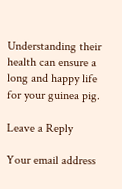Understanding their health can ensure a long and happy life for your guinea pig.

Leave a Reply

Your email address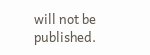will not be published.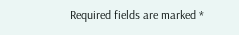Required fields are marked *